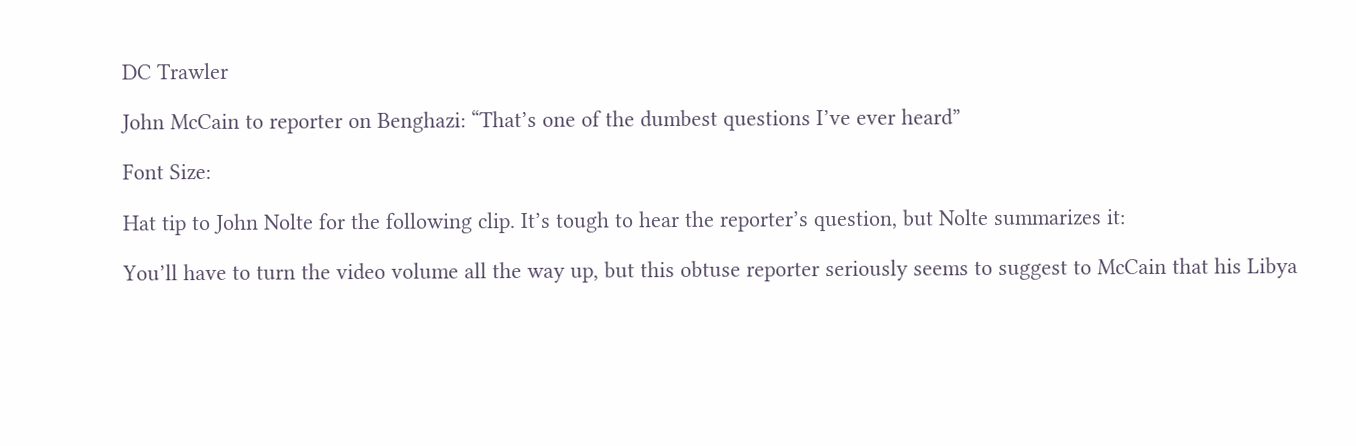DC Trawler

John McCain to reporter on Benghazi: “That’s one of the dumbest questions I’ve ever heard”

Font Size:

Hat tip to John Nolte for the following clip. It’s tough to hear the reporter’s question, but Nolte summarizes it:

You’ll have to turn the video volume all the way up, but this obtuse reporter seriously seems to suggest to McCain that his Libya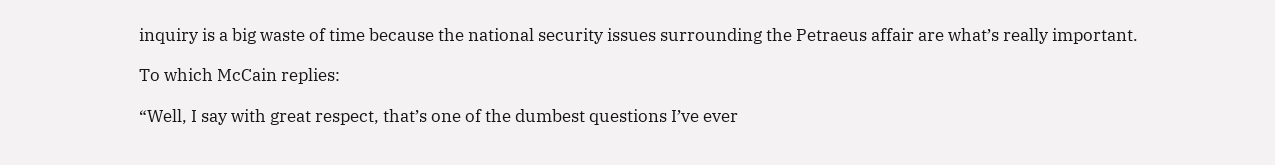inquiry is a big waste of time because the national security issues surrounding the Petraeus affair are what’s really important.

To which McCain replies:

“Well, I say with great respect, that’s one of the dumbest questions I’ve ever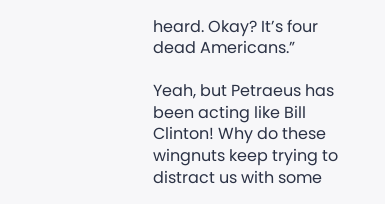heard. Okay? It’s four dead Americans.”

Yeah, but Petraeus has been acting like Bill Clinton! Why do these wingnuts keep trying to distract us with some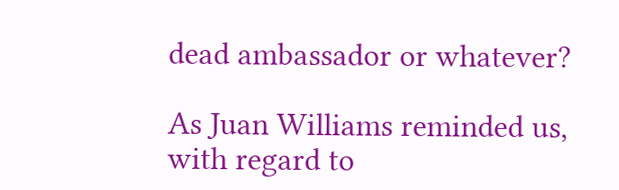dead ambassador or whatever?

As Juan Williams reminded us, with regard to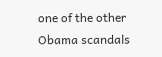one of the other Obama scandals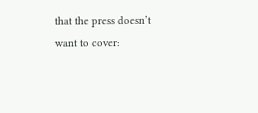that the press doesn’t want to cover: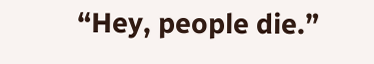“Hey, people die.”